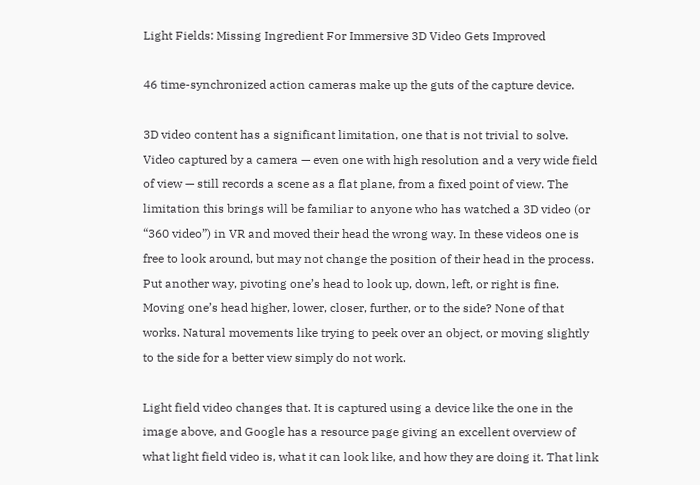Light Fields: Missing Ingredient For Immersive 3D Video Gets Improved

46 time-synchronized action cameras make up the guts of the capture device.

3D video content has a significant limitation, one that is not trivial to solve. Video captured by a camera — even one with high resolution and a very wide field of view — still records a scene as a flat plane, from a fixed point of view. The limitation this brings will be familiar to anyone who has watched a 3D video (or “360 video”) in VR and moved their head the wrong way. In these videos one is free to look around, but may not change the position of their head in the process. Put another way, pivoting one’s head to look up, down, left, or right is fine. Moving one’s head higher, lower, closer, further, or to the side? None of that works. Natural movements like trying to peek over an object, or moving slightly to the side for a better view simply do not work.

Light field video changes that. It is captured using a device like the one in the image above, and Google has a resource page giving an excellent overview of what light field video is, what it can look like, and how they are doing it. That link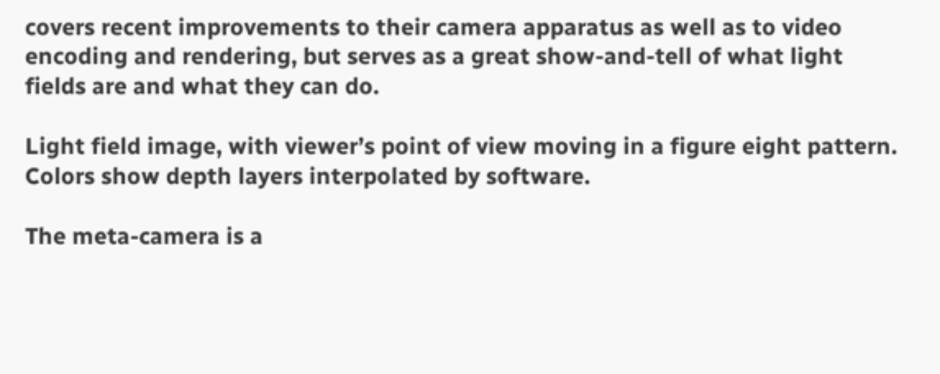covers recent improvements to their camera apparatus as well as to video encoding and rendering, but serves as a great show-and-tell of what light fields are and what they can do.

Light field image, with viewer’s point of view moving in a figure eight pattern. Colors show depth layers interpolated by software.

The meta-camera is a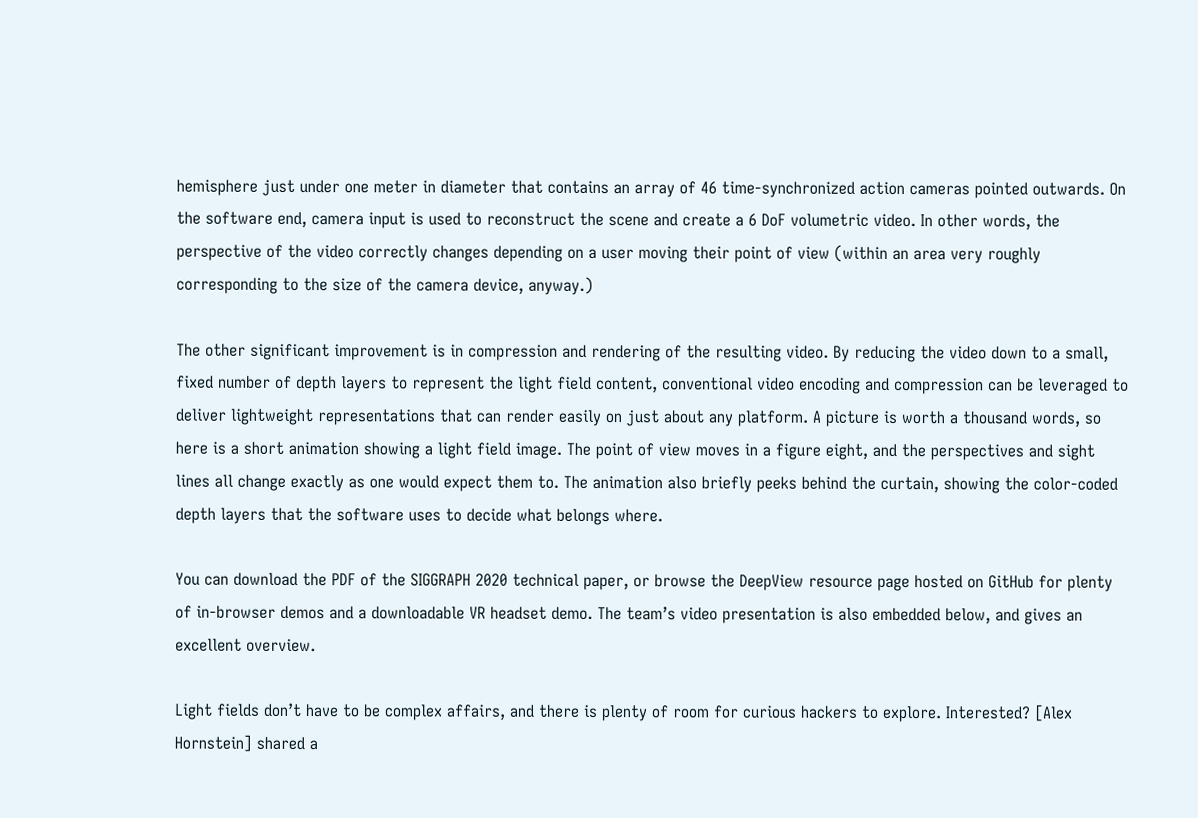hemisphere just under one meter in diameter that contains an array of 46 time-synchronized action cameras pointed outwards. On the software end, camera input is used to reconstruct the scene and create a 6 DoF volumetric video. In other words, the perspective of the video correctly changes depending on a user moving their point of view (within an area very roughly corresponding to the size of the camera device, anyway.)

The other significant improvement is in compression and rendering of the resulting video. By reducing the video down to a small, fixed number of depth layers to represent the light field content, conventional video encoding and compression can be leveraged to deliver lightweight representations that can render easily on just about any platform. A picture is worth a thousand words, so here is a short animation showing a light field image. The point of view moves in a figure eight, and the perspectives and sight lines all change exactly as one would expect them to. The animation also briefly peeks behind the curtain, showing the color-coded depth layers that the software uses to decide what belongs where.

You can download the PDF of the SIGGRAPH 2020 technical paper, or browse the DeepView resource page hosted on GitHub for plenty of in-browser demos and a downloadable VR headset demo. The team’s video presentation is also embedded below, and gives an excellent overview.

Light fields don’t have to be complex affairs, and there is plenty of room for curious hackers to explore. Interested? [Alex Hornstein] shared a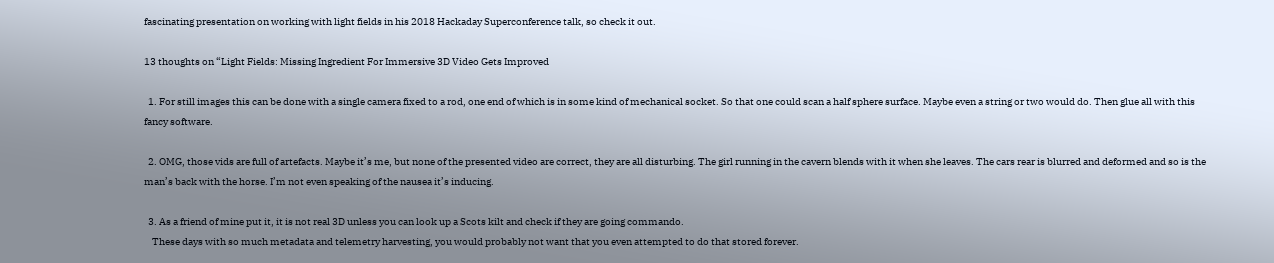fascinating presentation on working with light fields in his 2018 Hackaday Superconference talk, so check it out.

13 thoughts on “Light Fields: Missing Ingredient For Immersive 3D Video Gets Improved

  1. For still images this can be done with a single camera fixed to a rod, one end of which is in some kind of mechanical socket. So that one could scan a half sphere surface. Maybe even a string or two would do. Then glue all with this fancy software.

  2. OMG, those vids are full of artefacts. Maybe it’s me, but none of the presented video are correct, they are all disturbing. The girl running in the cavern blends with it when she leaves. The cars rear is blurred and deformed and so is the man’s back with the horse. I’m not even speaking of the nausea it’s inducing.

  3. As a friend of mine put it, it is not real 3D unless you can look up a Scots kilt and check if they are going commando.
    These days with so much metadata and telemetry harvesting, you would probably not want that you even attempted to do that stored forever.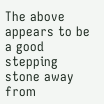The above appears to be a good stepping stone away from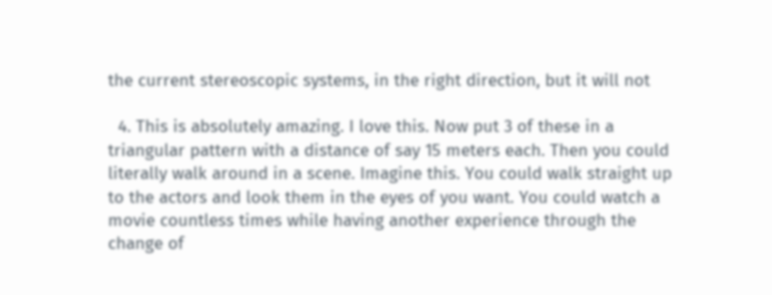the current stereoscopic systems, in the right direction, but it will not

  4. This is absolutely amazing. I love this. Now put 3 of these in a triangular pattern with a distance of say 15 meters each. Then you could literally walk around in a scene. Imagine this. You could walk straight up to the actors and look them in the eyes of you want. You could watch a movie countless times while having another experience through the change of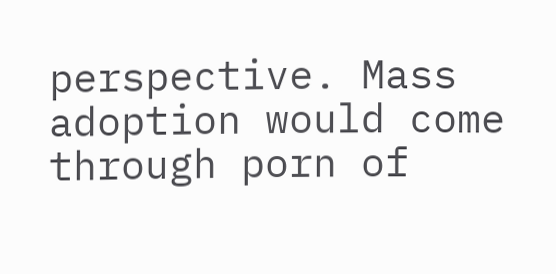perspective. Mass adoption would come through porn of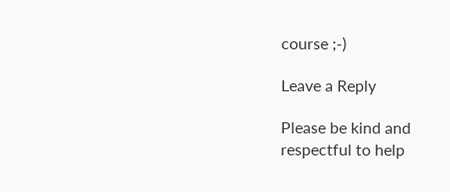course ;-)

Leave a Reply

Please be kind and respectful to help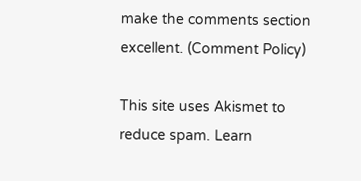make the comments section excellent. (Comment Policy)

This site uses Akismet to reduce spam. Learn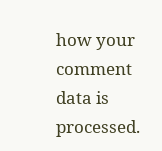how your comment data is processed.